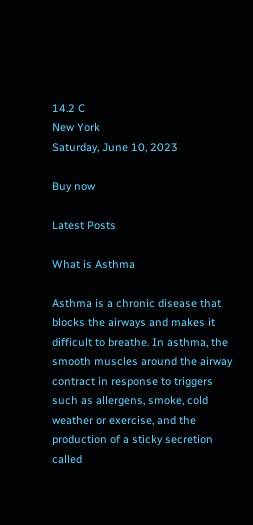14.2 C
New York
Saturday, June 10, 2023

Buy now

Latest Posts

What is Asthma

Asthma is a chronic disease that blocks the airways and makes it difficult to breathe. In asthma, the smooth muscles around the airway contract in response to triggers such as allergens, smoke, cold weather or exercise, and the production of a sticky secretion called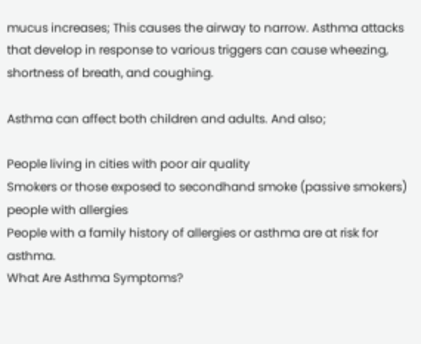mucus increases; This causes the airway to narrow. Asthma attacks that develop in response to various triggers can cause wheezing, shortness of breath, and coughing.

Asthma can affect both children and adults. And also;

People living in cities with poor air quality
Smokers or those exposed to secondhand smoke (passive smokers)
people with allergies
People with a family history of allergies or asthma are at risk for asthma.
What Are Asthma Symptoms?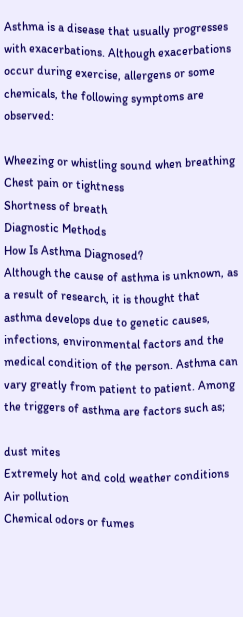Asthma is a disease that usually progresses with exacerbations. Although exacerbations occur during exercise, allergens or some chemicals, the following symptoms are observed:

Wheezing or whistling sound when breathing
Chest pain or tightness
Shortness of breath
Diagnostic Methods
How Is Asthma Diagnosed?
Although the cause of asthma is unknown, as a result of research, it is thought that asthma develops due to genetic causes, infections, environmental factors and the medical condition of the person. Asthma can vary greatly from patient to patient. Among the triggers of asthma are factors such as;

dust mites
Extremely hot and cold weather conditions
Air pollution
Chemical odors or fumes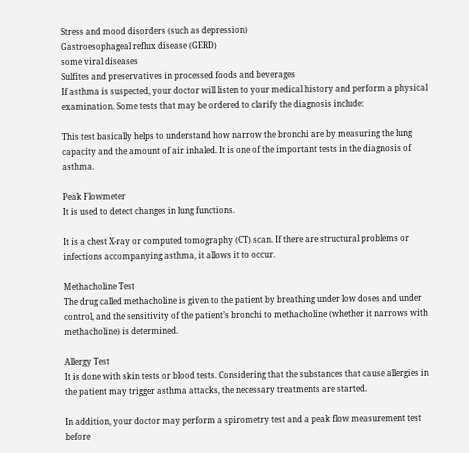Stress and mood disorders (such as depression)
Gastroesophageal reflux disease (GERD)
some viral diseases
Sulfites and preservatives in processed foods and beverages
If asthma is suspected, your doctor will listen to your medical history and perform a physical examination. Some tests that may be ordered to clarify the diagnosis include:

This test basically helps to understand how narrow the bronchi are by measuring the lung capacity and the amount of air inhaled. It is one of the important tests in the diagnosis of asthma.

Peak Flowmeter
It is used to detect changes in lung functions.

It is a chest X-ray or computed tomography (CT) scan. If there are structural problems or infections accompanying asthma, it allows it to occur.

Methacholine Test
The drug called methacholine is given to the patient by breathing under low doses and under control, and the sensitivity of the patient’s bronchi to methacholine (whether it narrows with methacholine) is determined.

Allergy Test
It is done with skin tests or blood tests. Considering that the substances that cause allergies in the patient may trigger asthma attacks, the necessary treatments are started.

In addition, your doctor may perform a spirometry test and a peak flow measurement test before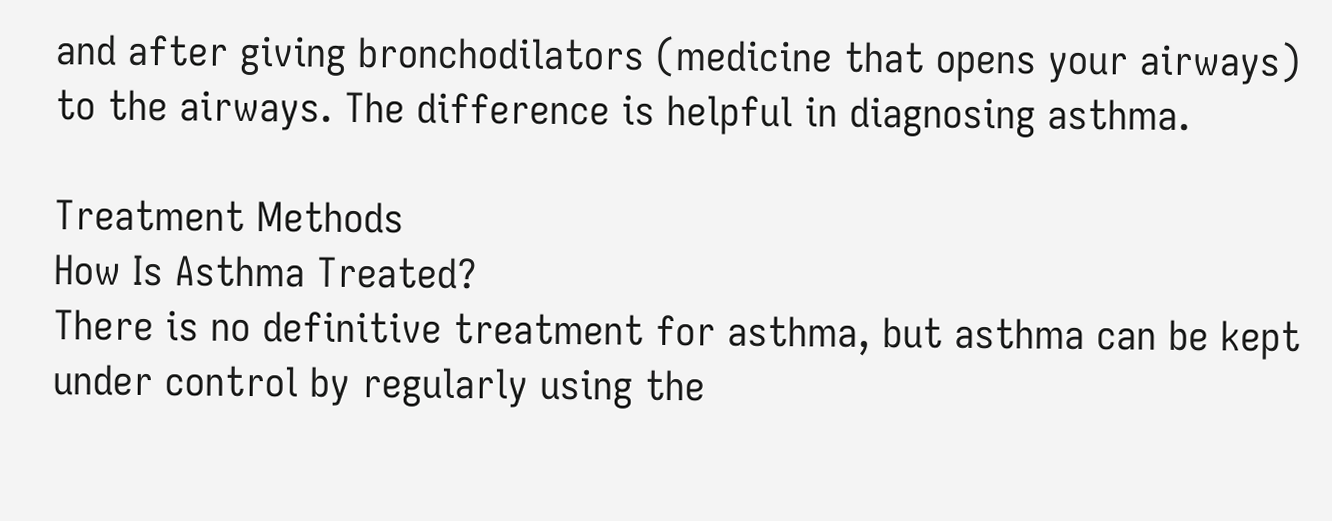and after giving bronchodilators (medicine that opens your airways) to the airways. The difference is helpful in diagnosing asthma.

Treatment Methods
How Is Asthma Treated?
There is no definitive treatment for asthma, but asthma can be kept under control by regularly using the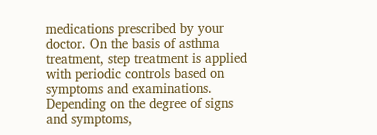medications prescribed by your doctor. On the basis of asthma treatment, step treatment is applied with periodic controls based on symptoms and examinations. Depending on the degree of signs and symptoms,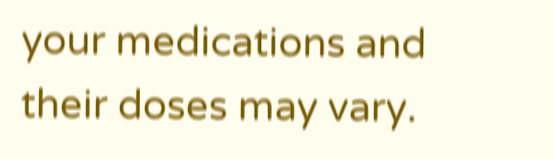your medications and their doses may vary.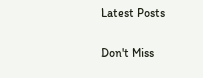Latest Posts

Don't Miss